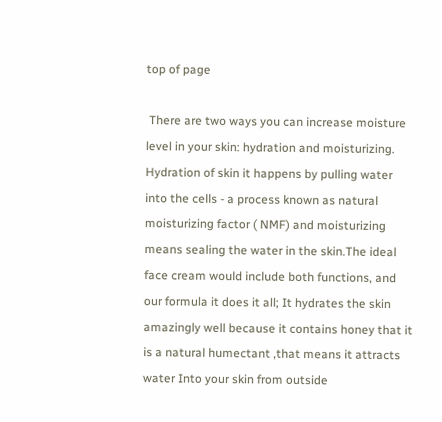top of page

 There are two ways you can increase moisture level in your skin: hydration and moisturizing. Hydration of skin it happens by pulling water into the cells - a process known as natural moisturizing factor ( NMF) and moisturizing means sealing the water in the skin.The ideal face cream would include both functions, and our formula it does it all; It hydrates the skin amazingly well because it contains honey that it is a natural humectant ,that means it attracts water Into your skin from outside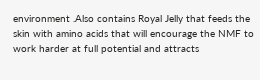environment .Also contains Royal Jelly that feeds the skin with amino acids that will encourage the NMF to work harder at full potential and attracts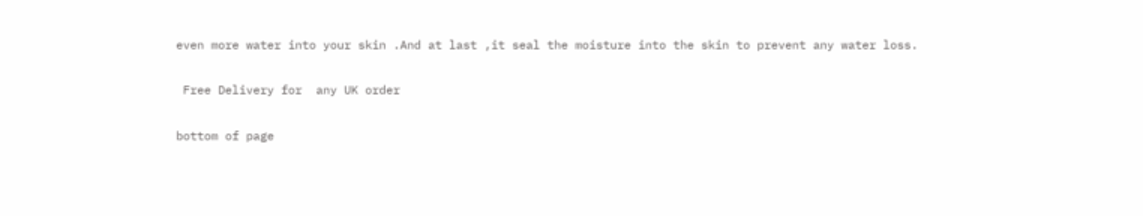even more water into your skin .And at last ,it seal the moisture into the skin to prevent any water loss.

 Free Delivery for  any UK order

bottom of page